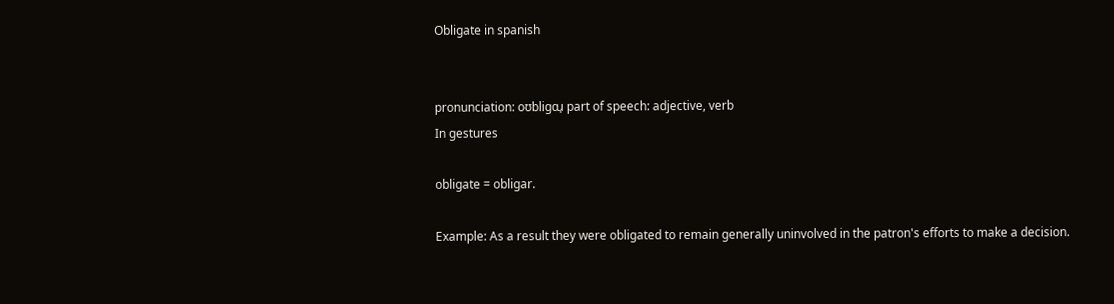Obligate in spanish


pronunciation: oʊbligɑɹ̩ part of speech: adjective, verb
In gestures

obligate = obligar.

Example: As a result they were obligated to remain generally uninvolved in the patron's efforts to make a decision.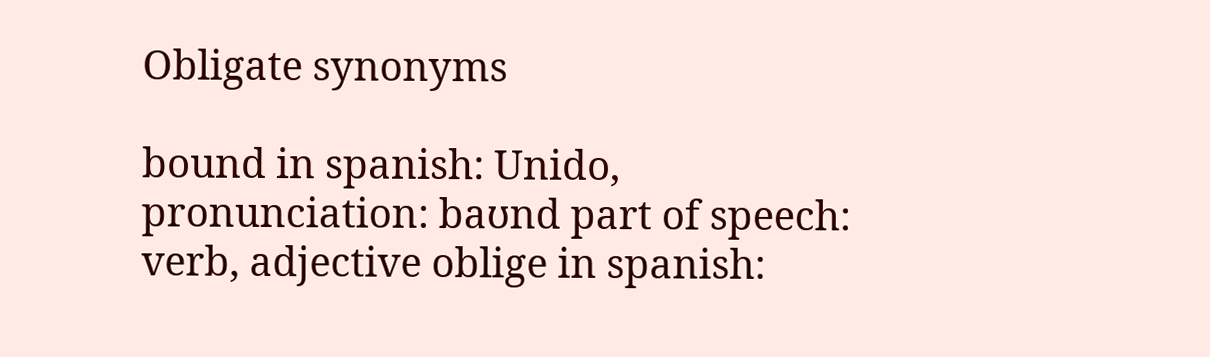Obligate synonyms

bound in spanish: Unido, pronunciation: baʊnd part of speech: verb, adjective oblige in spanish: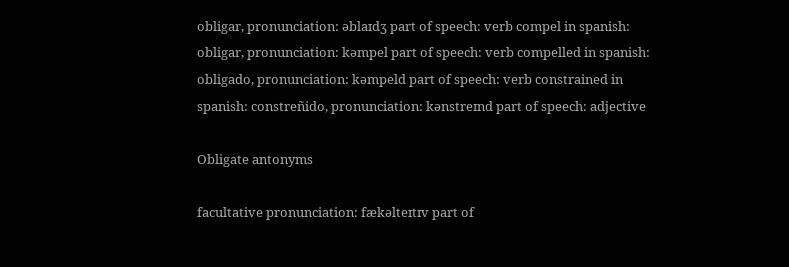obligar, pronunciation: əblaɪdʒ part of speech: verb compel in spanish: obligar, pronunciation: kəmpel part of speech: verb compelled in spanish: obligado, pronunciation: kəmpeld part of speech: verb constrained in spanish: constreñido, pronunciation: kənstreɪnd part of speech: adjective

Obligate antonyms

facultative pronunciation: fækəlteɪtɪv part of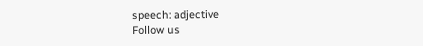speech: adjective
Follow us